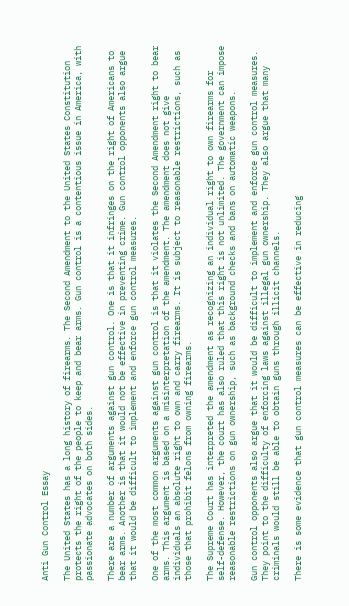Anti Gun Control Essay

The United States has a long history of firearms. The Second Amendment to the United States Constitution protects the right of the people to keep and bear arms. Gun control is a contentious issue in America, with passionate advocates on both sides.

There are a number of arguments against gun control. One is that it infringes on the right of Americans to bear arms. Another is that it would not be effective in preventing crime. Gun control opponents also argue that it would be difficult to implement and enforce gun control measures.

One of the most common arguments against gun control is that it violates the Second Amendment right to bear arms. This argument is based on a misinterpretation of the amendment. The amendment does not give individuals an absolute right to own and carry firearms. It is subject to reasonable restrictions, such as those that prohibit felons from owning firearms.

The Supreme Court has interpreted the amendment as recognizing an individual right to own firearms for self-defense. However, the court has also ruled that this right is not unlimited. The government can impose reasonable restrictions on gun ownership, such as background checks and bans on automatic weapons.

Gun control opponents also argue that it would be difficult to implement and enforce gun control measures. They point to the difficulty of enforcing laws against illegal gun ownership. They also argue that many criminals would still be able to obtain guns through illicit channels.

There is some evidence that gun control measures can be effective in reducing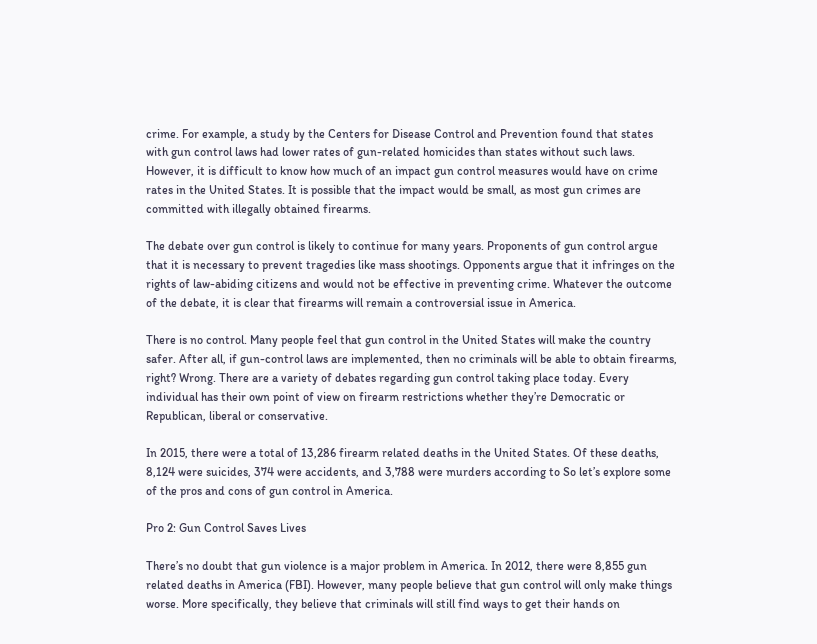crime. For example, a study by the Centers for Disease Control and Prevention found that states with gun control laws had lower rates of gun-related homicides than states without such laws. However, it is difficult to know how much of an impact gun control measures would have on crime rates in the United States. It is possible that the impact would be small, as most gun crimes are committed with illegally obtained firearms.

The debate over gun control is likely to continue for many years. Proponents of gun control argue that it is necessary to prevent tragedies like mass shootings. Opponents argue that it infringes on the rights of law-abiding citizens and would not be effective in preventing crime. Whatever the outcome of the debate, it is clear that firearms will remain a controversial issue in America.

There is no control. Many people feel that gun control in the United States will make the country safer. After all, if gun-control laws are implemented, then no criminals will be able to obtain firearms, right? Wrong. There are a variety of debates regarding gun control taking place today. Every individual has their own point of view on firearm restrictions whether they’re Democratic or Republican, liberal or conservative.

In 2015, there were a total of 13,286 firearm related deaths in the United States. Of these deaths, 8,124 were suicides, 374 were accidents, and 3,788 were murders according to So let’s explore some of the pros and cons of gun control in America.

Pro 2: Gun Control Saves Lives

There’s no doubt that gun violence is a major problem in America. In 2012, there were 8,855 gun related deaths in America (FBI). However, many people believe that gun control will only make things worse. More specifically, they believe that criminals will still find ways to get their hands on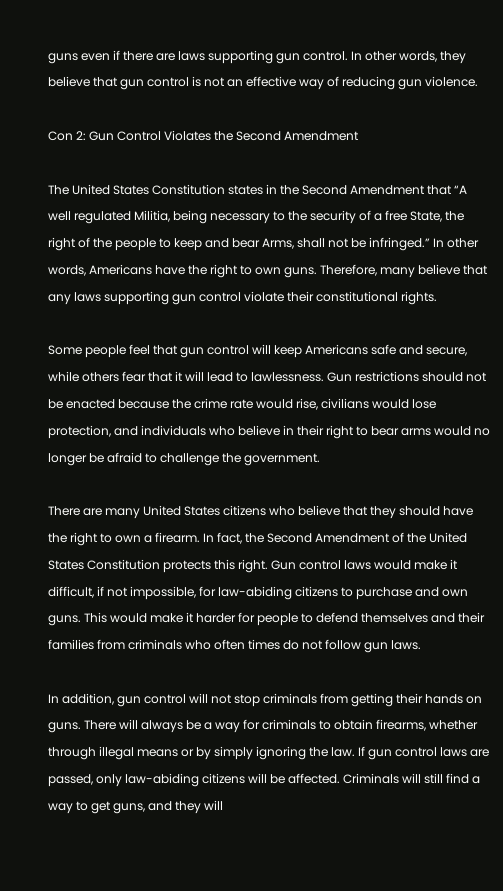guns even if there are laws supporting gun control. In other words, they believe that gun control is not an effective way of reducing gun violence.

Con 2: Gun Control Violates the Second Amendment

The United States Constitution states in the Second Amendment that “A well regulated Militia, being necessary to the security of a free State, the right of the people to keep and bear Arms, shall not be infringed.” In other words, Americans have the right to own guns. Therefore, many believe that any laws supporting gun control violate their constitutional rights.

Some people feel that gun control will keep Americans safe and secure, while others fear that it will lead to lawlessness. Gun restrictions should not be enacted because the crime rate would rise, civilians would lose protection, and individuals who believe in their right to bear arms would no longer be afraid to challenge the government.

There are many United States citizens who believe that they should have the right to own a firearm. In fact, the Second Amendment of the United States Constitution protects this right. Gun control laws would make it difficult, if not impossible, for law-abiding citizens to purchase and own guns. This would make it harder for people to defend themselves and their families from criminals who often times do not follow gun laws.

In addition, gun control will not stop criminals from getting their hands on guns. There will always be a way for criminals to obtain firearms, whether through illegal means or by simply ignoring the law. If gun control laws are passed, only law-abiding citizens will be affected. Criminals will still find a way to get guns, and they will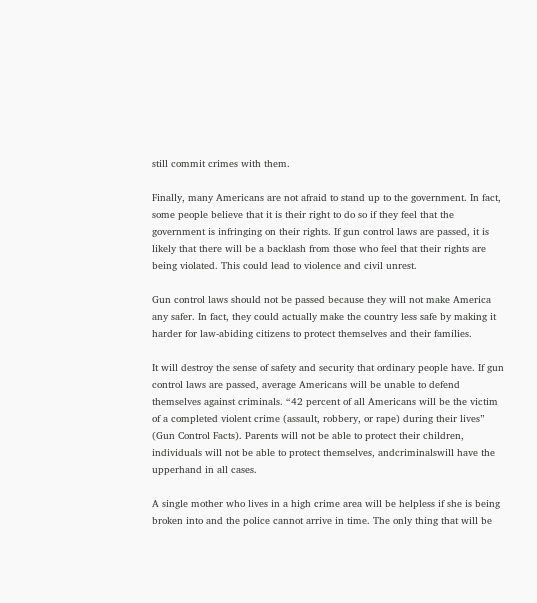still commit crimes with them.

Finally, many Americans are not afraid to stand up to the government. In fact, some people believe that it is their right to do so if they feel that the government is infringing on their rights. If gun control laws are passed, it is likely that there will be a backlash from those who feel that their rights are being violated. This could lead to violence and civil unrest.

Gun control laws should not be passed because they will not make America any safer. In fact, they could actually make the country less safe by making it harder for law-abiding citizens to protect themselves and their families.

It will destroy the sense of safety and security that ordinary people have. If gun control laws are passed, average Americans will be unable to defend themselves against criminals. “42 percent of all Americans will be the victim of a completed violent crime (assault, robbery, or rape) during their lives” (Gun Control Facts). Parents will not be able to protect their children, individuals will not be able to protect themselves, andcriminalswill have the upperhand in all cases.

A single mother who lives in a high crime area will be helpless if she is being broken into and the police cannot arrive in time. The only thing that will be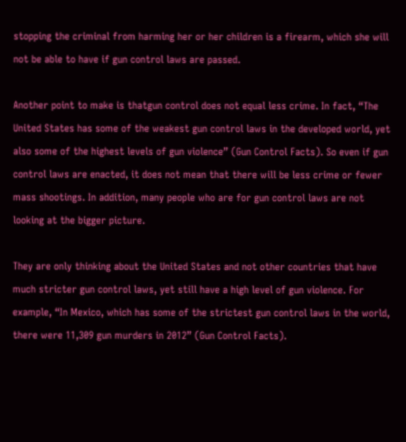stopping the criminal from harming her or her children is a firearm, which she will not be able to have if gun control laws are passed.

Another point to make is thatgun control does not equal less crime. In fact, “The United States has some of the weakest gun control laws in the developed world, yet also some of the highest levels of gun violence” (Gun Control Facts). So even if gun control laws are enacted, it does not mean that there will be less crime or fewer mass shootings. In addition, many people who are for gun control laws are not looking at the bigger picture.

They are only thinking about the United States and not other countries that have much stricter gun control laws, yet still have a high level of gun violence. For example, “In Mexico, which has some of the strictest gun control laws in the world, there were 11,309 gun murders in 2012” (Gun Control Facts).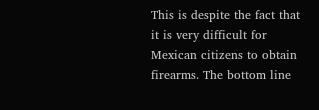This is despite the fact that it is very difficult for Mexican citizens to obtain firearms. The bottom line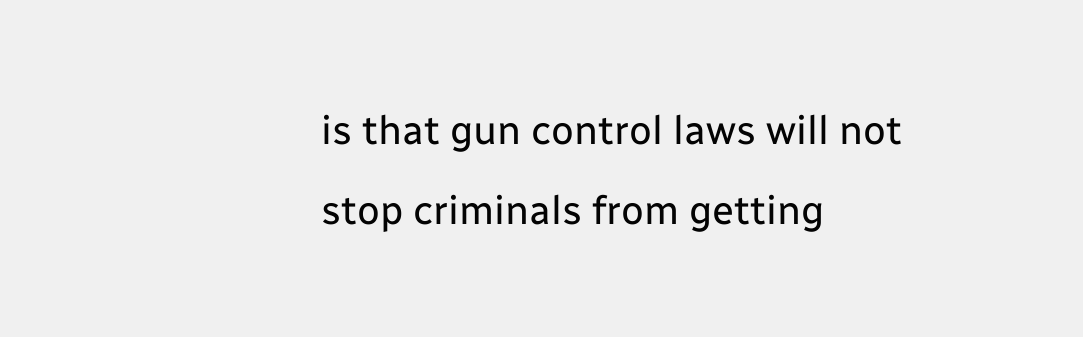is that gun control laws will not stop criminals from getting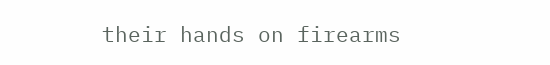their hands on firearms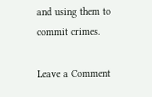and using them to commit crimes.

Leave a Comment